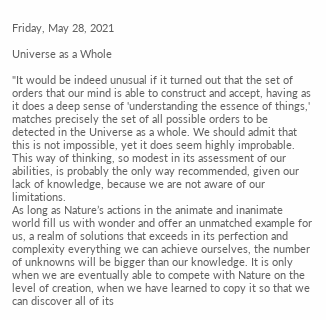Friday, May 28, 2021

Universe as a Whole

"It would be indeed unusual if it turned out that the set of orders that our mind is able to construct and accept, having as it does a deep sense of 'understanding the essence of things,' matches precisely the set of all possible orders to be detected in the Universe as a whole. We should admit that this is not impossible, yet it does seem highly improbable. This way of thinking, so modest in its assessment of our abilities, is probably the only way recommended, given our lack of knowledge, because we are not aware of our limitations.
As long as Nature’s actions in the animate and inanimate world fill us with wonder and offer an unmatched example for us, a realm of solutions that exceeds in its perfection and complexity everything we can achieve ourselves, the number of unknowns will be bigger than our knowledge. It is only when we are eventually able to compete with Nature on the level of creation, when we have learned to copy it so that we can discover all of its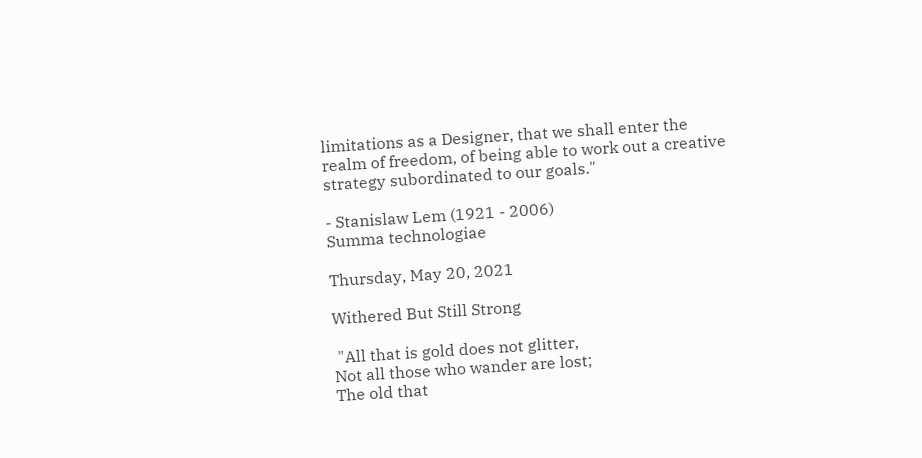limitations as a Designer, that we shall enter the realm of freedom, of being able to work out a creative strategy subordinated to our goals."

- Stanislaw Lem (1921 - 2006)
Summa technologiae

Thursday, May 20, 2021

Withered But Still Strong

 "All that is gold does not glitter,
Not all those who wander are lost;
The old that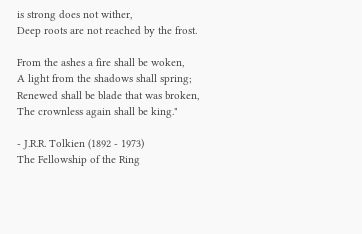is strong does not wither,
Deep roots are not reached by the frost.

From the ashes a fire shall be woken,
A light from the shadows shall spring;
Renewed shall be blade that was broken,
The crownless again shall be king."

- J.R.R. Tolkien (1892 - 1973)
The Fellowship of the Ring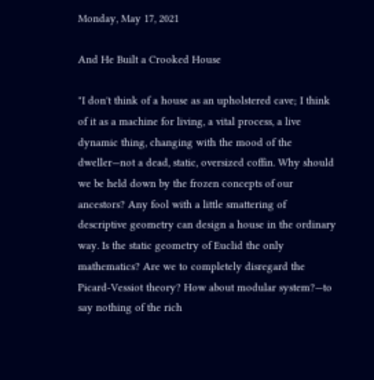Monday, May 17, 2021

And He Built a Crooked House

"I don't think of a house as an upholstered cave; I think of it as a machine for living, a vital process, a live dynamic thing, changing with the mood of the dweller—not a dead, static, oversized coffin. Why should we be held down by the frozen concepts of our ancestors? Any fool with a little smattering of descriptive geometry can design a house in the ordinary way. Is the static geometry of Euclid the only mathematics? Are we to completely disregard the Picard-Vessiot theory? How about modular system?—to say nothing of the rich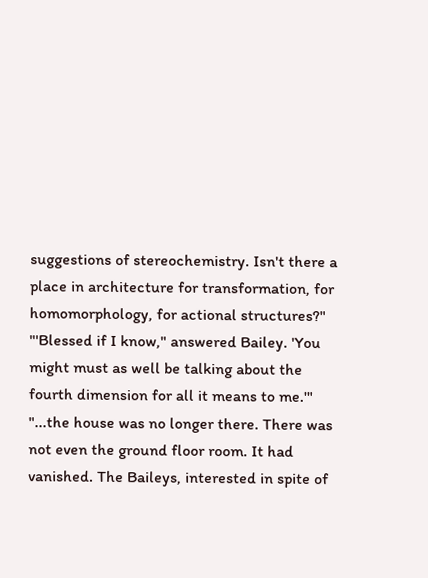suggestions of stereochemistry. Isn't there a place in architecture for transformation, for homomorphology, for actional structures?"
"'Blessed if I know," answered Bailey. 'You might must as well be talking about the fourth dimension for all it means to me.'"
"...the house was no longer there. There was not even the ground floor room. It had vanished. The Baileys, interested in spite of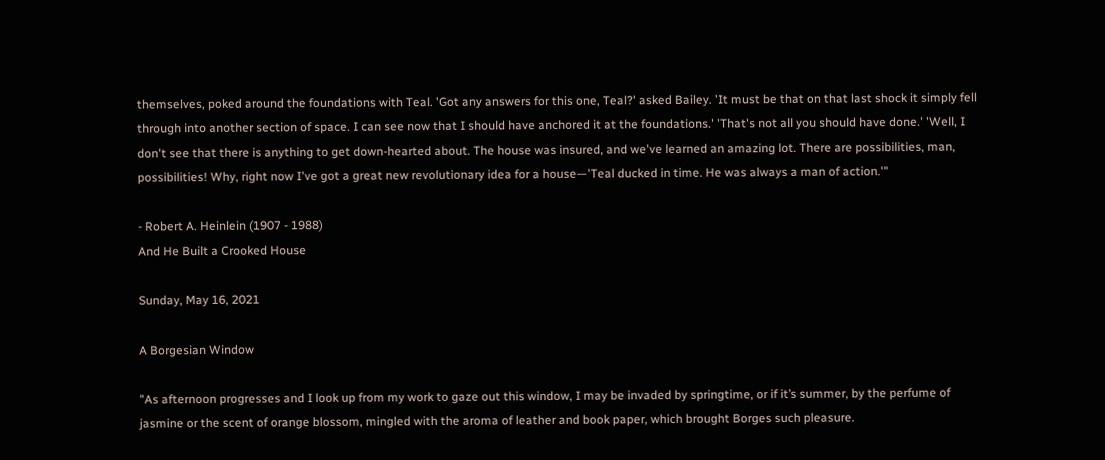themselves, poked around the foundations with Teal. 'Got any answers for this one, Teal?' asked Bailey. 'It must be that on that last shock it simply fell through into another section of space. I can see now that I should have anchored it at the foundations.' 'That's not all you should have done.' 'Well, I don't see that there is anything to get down-hearted about. The house was insured, and we've learned an amazing lot. There are possibilities, man, possibilities! Why, right now I've got a great new revolutionary idea for a house—'Teal ducked in time. He was always a man of action.'"

- Robert A. Heinlein (1907 - 1988)
And He Built a Crooked House

Sunday, May 16, 2021

A Borgesian Window

"As afternoon progresses and I look up from my work to gaze out this window, I may be invaded by springtime, or if it’s summer, by the perfume of jasmine or the scent of orange blossom, mingled with the aroma of leather and book paper, which brought Borges such pleasure.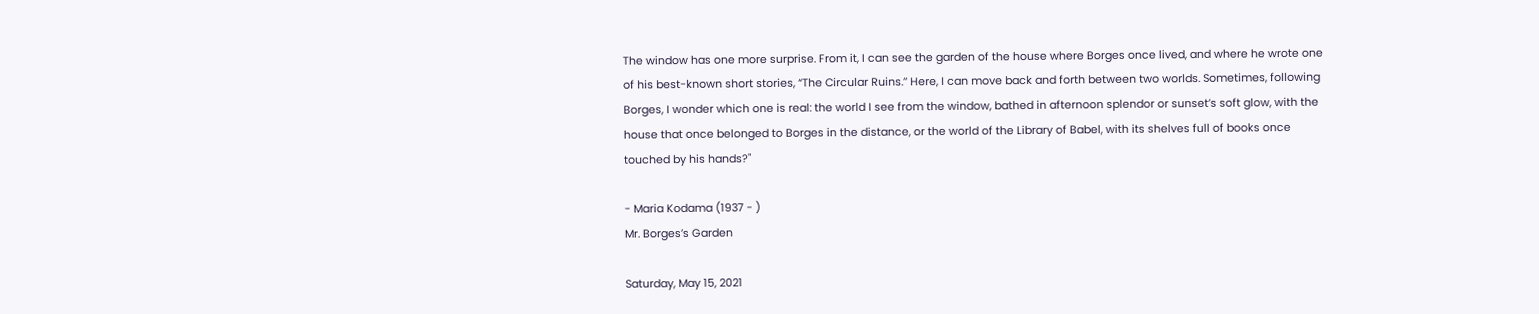The window has one more surprise. From it, I can see the garden of the house where Borges once lived, and where he wrote one of his best-known short stories, “The Circular Ruins.’’ Here, I can move back and forth between two worlds. Sometimes, following Borges, I wonder which one is real: the world I see from the window, bathed in afternoon splendor or sunset’s soft glow, with the house that once belonged to Borges in the distance, or the world of the Library of Babel, with its shelves full of books once touched by his hands?"

- Maria Kodama (1937 - )
Mr. Borges’s Garden

Saturday, May 15, 2021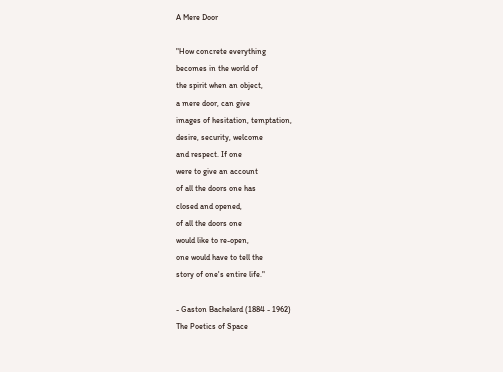A Mere Door

"How concrete everything
becomes in the world of
the spirit when an object,
a mere door, can give
images of hesitation, temptation,
desire, security, welcome
and respect. If one
were to give an account
of all the doors one has
closed and opened,
of all the doors one
would like to re-open,
one would have to tell the
story of one's entire life."

- Gaston Bachelard (1884 - 1962)
The Poetics of Space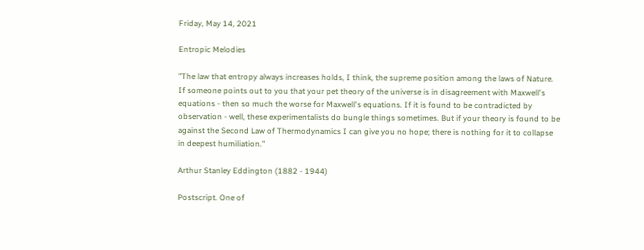Friday, May 14, 2021

Entropic Melodies

"The law that entropy always increases holds, I think, the supreme position among the laws of Nature. If someone points out to you that your pet theory of the universe is in disagreement with Maxwell's equations - then so much the worse for Maxwell's equations. If it is found to be contradicted by observation - well, these experimentalists do bungle things sometimes. But if your theory is found to be against the Second Law of Thermodynamics I can give you no hope; there is nothing for it to collapse in deepest humiliation."

Arthur Stanley Eddington (1882 - 1944)

Postscript. One of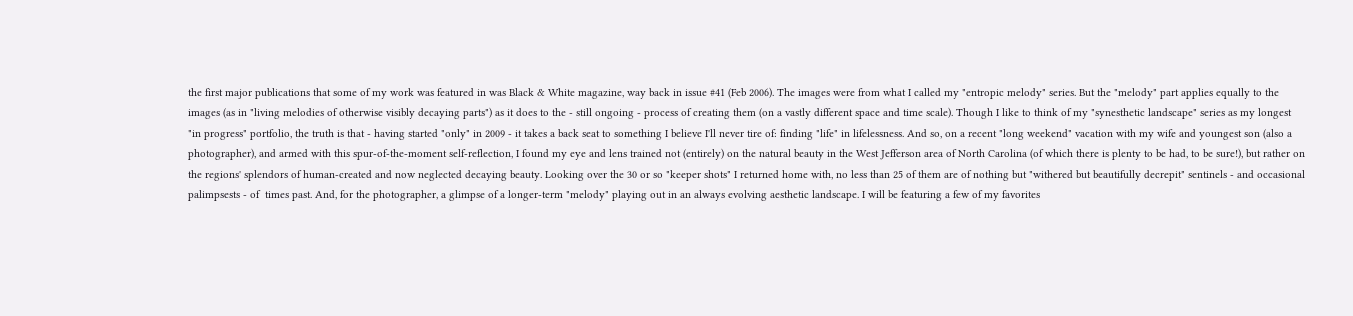the first major publications that some of my work was featured in was Black & White magazine, way back in issue #41 (Feb 2006). The images were from what I called my "entropic melody" series. But the "melody" part applies equally to the images (as in "living melodies of otherwise visibly decaying parts") as it does to the - still ongoing - process of creating them (on a vastly different space and time scale). Though I like to think of my "synesthetic landscape" series as my longest "in progress" portfolio, the truth is that - having started "only" in 2009 - it takes a back seat to something I believe I'll never tire of: finding "life" in lifelessness. And so, on a recent "long weekend" vacation with my wife and youngest son (also a photographer), and armed with this spur-of-the-moment self-reflection, I found my eye and lens trained not (entirely) on the natural beauty in the West Jefferson area of North Carolina (of which there is plenty to be had, to be sure!), but rather on the regions' splendors of human-created and now neglected decaying beauty. Looking over the 30 or so "keeper shots" I returned home with, no less than 25 of them are of nothing but "withered but beautifully decrepit" sentinels - and occasional palimpsests - of  times past. And, for the photographer, a glimpse of a longer-term "melody" playing out in an always evolving aesthetic landscape. I will be featuring a few of my favorites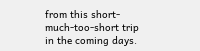from this short-much-too-short trip in the coming days.